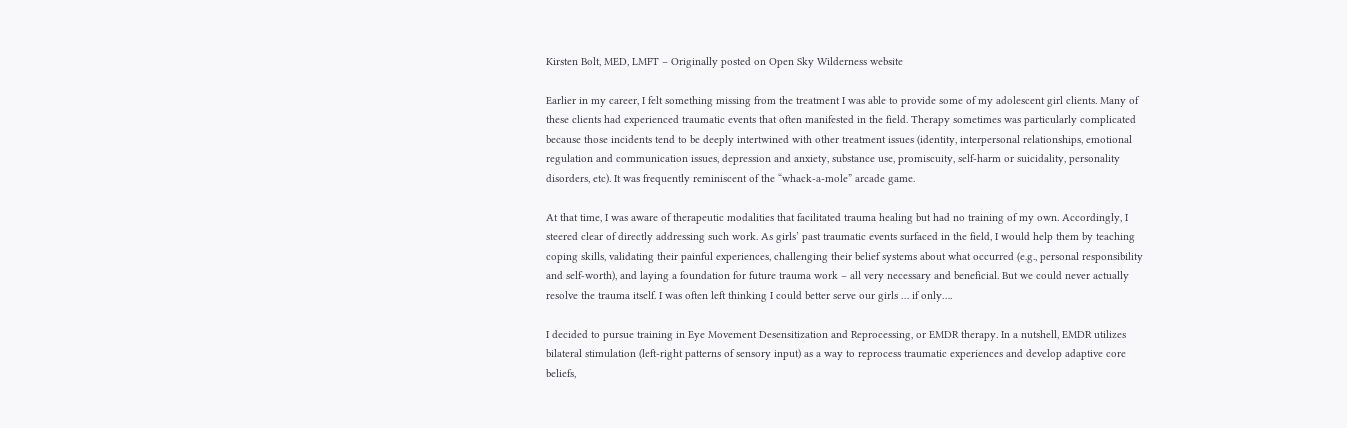Kirsten Bolt, MED, LMFT – Originally posted on Open Sky Wilderness website

Earlier in my career, I felt something missing from the treatment I was able to provide some of my adolescent girl clients. Many of these clients had experienced traumatic events that often manifested in the field. Therapy sometimes was particularly complicated because those incidents tend to be deeply intertwined with other treatment issues (identity, interpersonal relationships, emotional regulation and communication issues, depression and anxiety, substance use, promiscuity, self-harm or suicidality, personality disorders, etc). It was frequently reminiscent of the “whack-a-mole” arcade game.

At that time, I was aware of therapeutic modalities that facilitated trauma healing but had no training of my own. Accordingly, I steered clear of directly addressing such work. As girls’ past traumatic events surfaced in the field, I would help them by teaching coping skills, validating their painful experiences, challenging their belief systems about what occurred (e.g., personal responsibility and self-worth), and laying a foundation for future trauma work – all very necessary and beneficial. But we could never actually resolve the trauma itself. I was often left thinking I could better serve our girls … if only….

I decided to pursue training in Eye Movement Desensitization and Reprocessing, or EMDR therapy. In a nutshell, EMDR utilizes bilateral stimulation (left-right patterns of sensory input) as a way to reprocess traumatic experiences and develop adaptive core beliefs,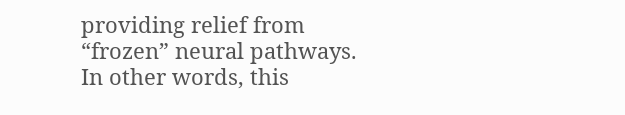providing relief from “frozen” neural pathways. In other words, this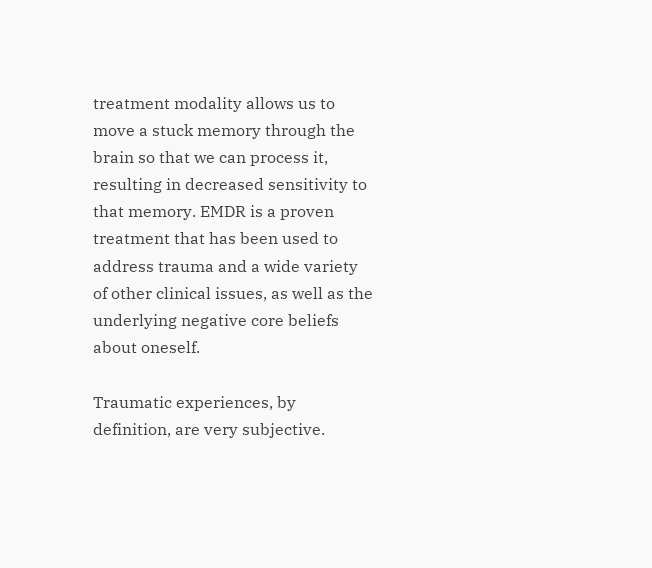treatment modality allows us to move a stuck memory through the brain so that we can process it, resulting in decreased sensitivity to that memory. EMDR is a proven treatment that has been used to address trauma and a wide variety of other clinical issues, as well as the underlying negative core beliefs about oneself.

Traumatic experiences, by definition, are very subjective.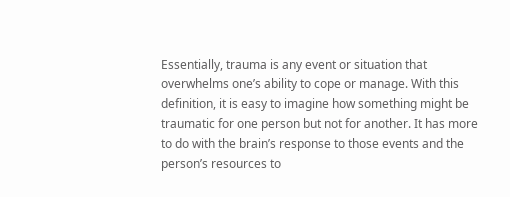Essentially, trauma is any event or situation that overwhelms one’s ability to cope or manage. With this definition, it is easy to imagine how something might be traumatic for one person but not for another. It has more to do with the brain’s response to those events and the person’s resources to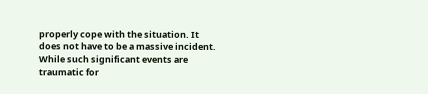properly cope with the situation. It does not have to be a massive incident. While such significant events are traumatic for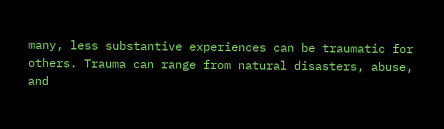many, less substantive experiences can be traumatic for others. Trauma can range from natural disasters, abuse, and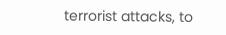terrorist attacks, to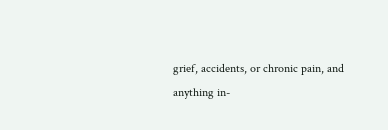grief, accidents, or chronic pain, and anything in-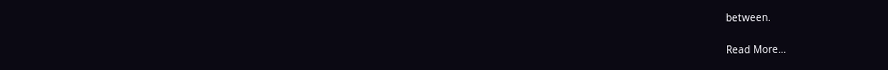between.

Read More…